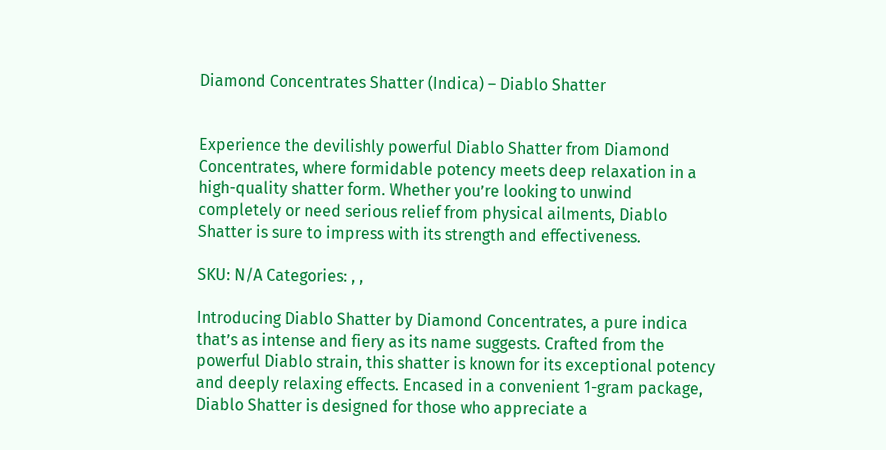Diamond Concentrates Shatter (Indica) – Diablo Shatter


Experience the devilishly powerful Diablo Shatter from Diamond Concentrates, where formidable potency meets deep relaxation in a high-quality shatter form. Whether you’re looking to unwind completely or need serious relief from physical ailments, Diablo Shatter is sure to impress with its strength and effectiveness.

SKU: N/A Categories: , ,

Introducing Diablo Shatter by Diamond Concentrates, a pure indica that’s as intense and fiery as its name suggests. Crafted from the powerful Diablo strain, this shatter is known for its exceptional potency and deeply relaxing effects. Encased in a convenient 1-gram package, Diablo Shatter is designed for those who appreciate a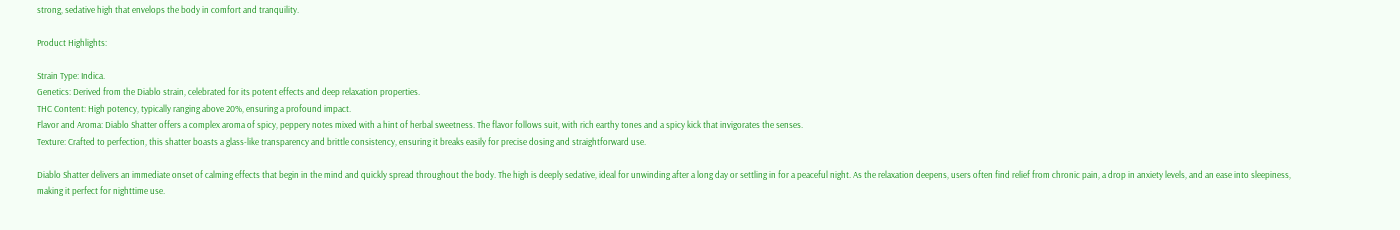strong, sedative high that envelops the body in comfort and tranquility.

Product Highlights:

Strain Type: Indica.
Genetics: Derived from the Diablo strain, celebrated for its potent effects and deep relaxation properties.
THC Content: High potency, typically ranging above 20%, ensuring a profound impact.
Flavor and Aroma: Diablo Shatter offers a complex aroma of spicy, peppery notes mixed with a hint of herbal sweetness. The flavor follows suit, with rich earthy tones and a spicy kick that invigorates the senses.
Texture: Crafted to perfection, this shatter boasts a glass-like transparency and brittle consistency, ensuring it breaks easily for precise dosing and straightforward use.

Diablo Shatter delivers an immediate onset of calming effects that begin in the mind and quickly spread throughout the body. The high is deeply sedative, ideal for unwinding after a long day or settling in for a peaceful night. As the relaxation deepens, users often find relief from chronic pain, a drop in anxiety levels, and an ease into sleepiness, making it perfect for nighttime use.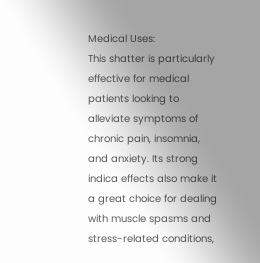Medical Uses:
This shatter is particularly effective for medical patients looking to alleviate symptoms of chronic pain, insomnia, and anxiety. Its strong indica effects also make it a great choice for dealing with muscle spasms and stress-related conditions,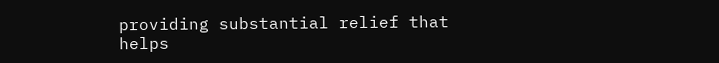providing substantial relief that helps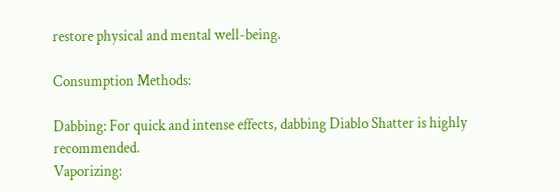restore physical and mental well-being.

Consumption Methods:

Dabbing: For quick and intense effects, dabbing Diablo Shatter is highly recommended.
Vaporizing: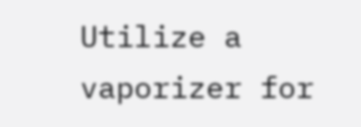Utilize a vaporizer for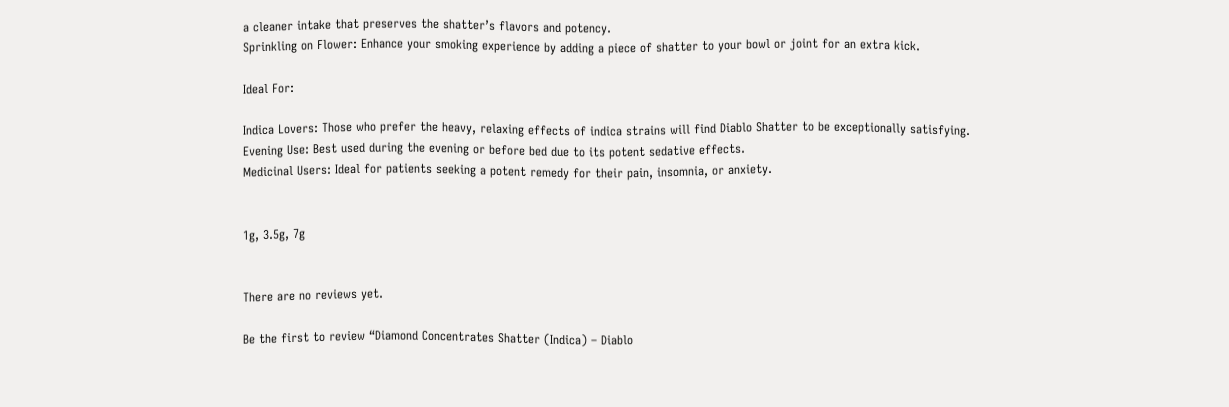a cleaner intake that preserves the shatter’s flavors and potency.
Sprinkling on Flower: Enhance your smoking experience by adding a piece of shatter to your bowl or joint for an extra kick.

Ideal For:

Indica Lovers: Those who prefer the heavy, relaxing effects of indica strains will find Diablo Shatter to be exceptionally satisfying.
Evening Use: Best used during the evening or before bed due to its potent sedative effects.
Medicinal Users: Ideal for patients seeking a potent remedy for their pain, insomnia, or anxiety.


1g, 3.5g, 7g


There are no reviews yet.

Be the first to review “Diamond Concentrates Shatter (Indica) – Diablo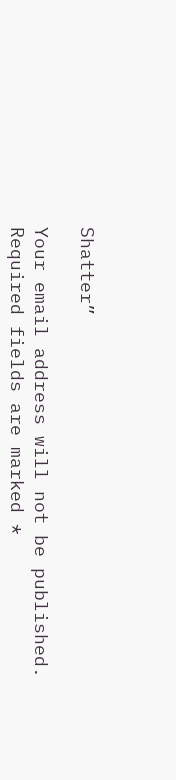Shatter”

Your email address will not be published. Required fields are marked *